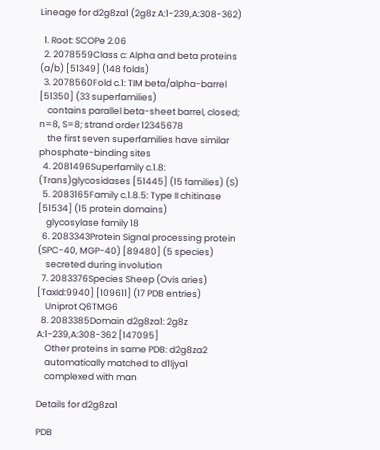Lineage for d2g8za1 (2g8z A:1-239,A:308-362)

  1. Root: SCOPe 2.06
  2. 2078559Class c: Alpha and beta proteins (a/b) [51349] (148 folds)
  3. 2078560Fold c.1: TIM beta/alpha-barrel [51350] (33 superfamilies)
    contains parallel beta-sheet barrel, closed; n=8, S=8; strand order 12345678
    the first seven superfamilies have similar phosphate-binding sites
  4. 2081496Superfamily c.1.8: (Trans)glycosidases [51445] (15 families) (S)
  5. 2083165Family c.1.8.5: Type II chitinase [51534] (15 protein domains)
    glycosylase family 18
  6. 2083343Protein Signal processing protein (SPC-40, MGP-40) [89480] (5 species)
    secreted during involution
  7. 2083376Species Sheep (Ovis aries) [TaxId:9940] [109611] (17 PDB entries)
    Uniprot Q6TMG6
  8. 2083385Domain d2g8za1: 2g8z A:1-239,A:308-362 [147095]
    Other proteins in same PDB: d2g8za2
    automatically matched to d1ljya1
    complexed with man

Details for d2g8za1

PDB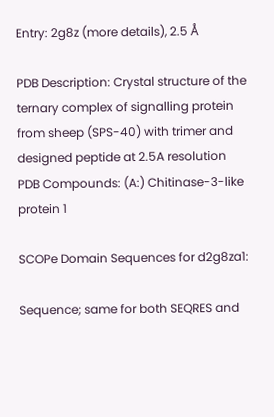Entry: 2g8z (more details), 2.5 Å

PDB Description: Crystal structure of the ternary complex of signalling protein from sheep (SPS-40) with trimer and designed peptide at 2.5A resolution
PDB Compounds: (A:) Chitinase-3-like protein 1

SCOPe Domain Sequences for d2g8za1:

Sequence; same for both SEQRES and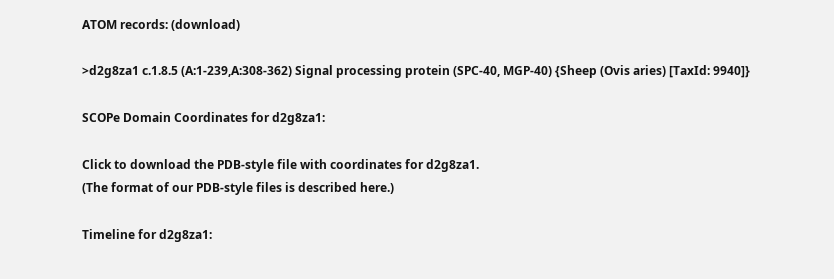ATOM records: (download)

>d2g8za1 c.1.8.5 (A:1-239,A:308-362) Signal processing protein (SPC-40, MGP-40) {Sheep (Ovis aries) [TaxId: 9940]}

SCOPe Domain Coordinates for d2g8za1:

Click to download the PDB-style file with coordinates for d2g8za1.
(The format of our PDB-style files is described here.)

Timeline for d2g8za1: